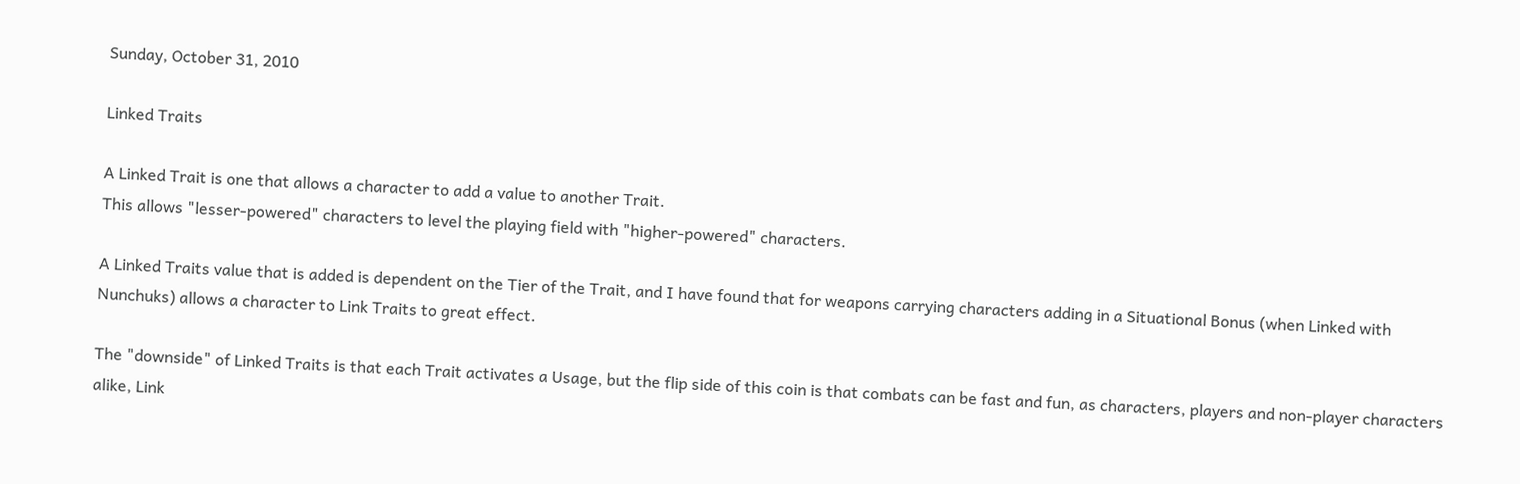Sunday, October 31, 2010

Linked Traits

A Linked Trait is one that allows a character to add a value to another Trait.
This allows "lesser-powered" characters to level the playing field with "higher-powered" characters.

A Linked Traits value that is added is dependent on the Tier of the Trait, and I have found that for weapons carrying characters adding in a Situational Bonus (when Linked with Nunchuks) allows a character to Link Traits to great effect.

The "downside" of Linked Traits is that each Trait activates a Usage, but the flip side of this coin is that combats can be fast and fun, as characters, players and non-player characters alike, Link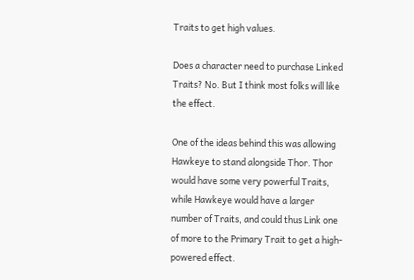Traits to get high values.

Does a character need to purchase Linked Traits? No. But I think most folks will like the effect.

One of the ideas behind this was allowing Hawkeye to stand alongside Thor. Thor would have some very powerful Traits, while Hawkeye would have a larger number of Traits, and could thus Link one of more to the Primary Trait to get a high-powered effect.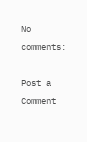No comments:

Post a Comment